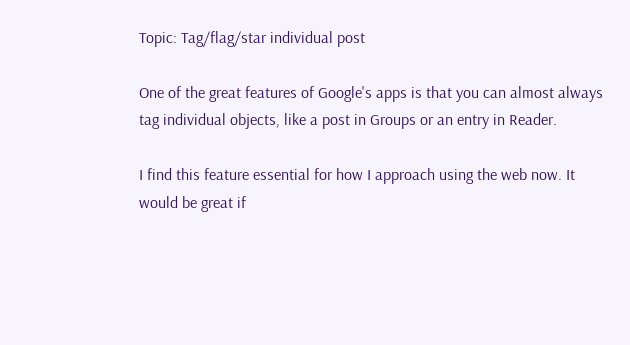Topic: Tag/flag/star individual post

One of the great features of Google's apps is that you can almost always tag individual objects, like a post in Groups or an entry in Reader.

I find this feature essential for how I approach using the web now. It would be great if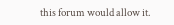this forum would allow it.